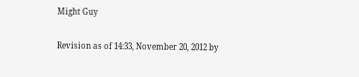Might Guy

Revision as of 14:33, November 20, 2012 by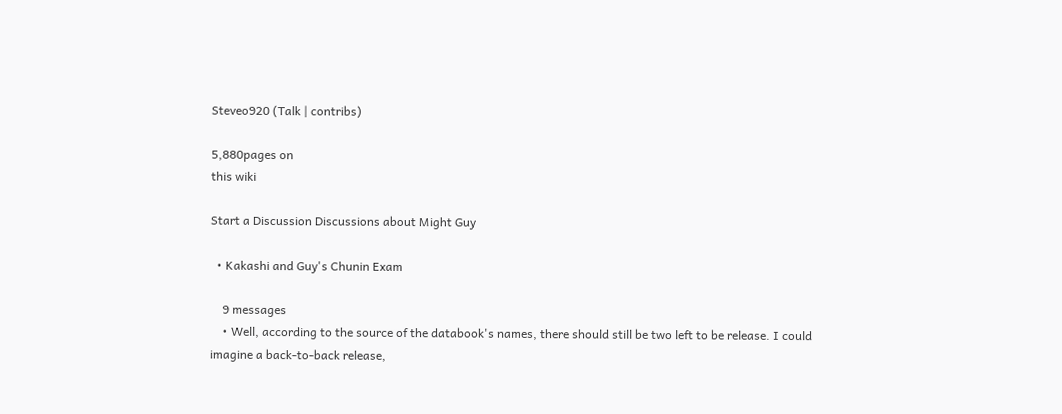Steveo920 (Talk | contribs)

5,880pages on
this wiki

Start a Discussion Discussions about Might Guy

  • Kakashi and Guy's Chunin Exam

    9 messages
    • Well, according to the source of the databook's names, there should still be two left to be release. I could imagine a back-to-back release,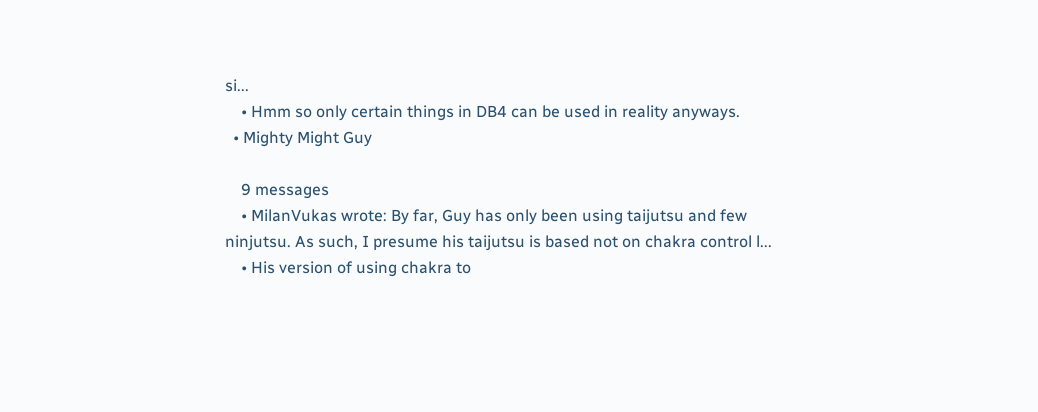si...
    • Hmm so only certain things in DB4 can be used in reality anyways.
  • Mighty Might Guy

    9 messages
    • MilanVukas wrote: By far, Guy has only been using taijutsu and few ninjutsu. As such, I presume his taijutsu is based not on chakra control l...
    • His version of using chakra to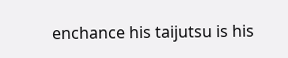enchance his taijutsu is his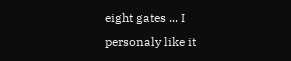eight gates ... I personaly like it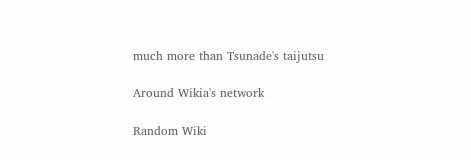much more than Tsunade's taijutsu

Around Wikia's network

Random Wiki